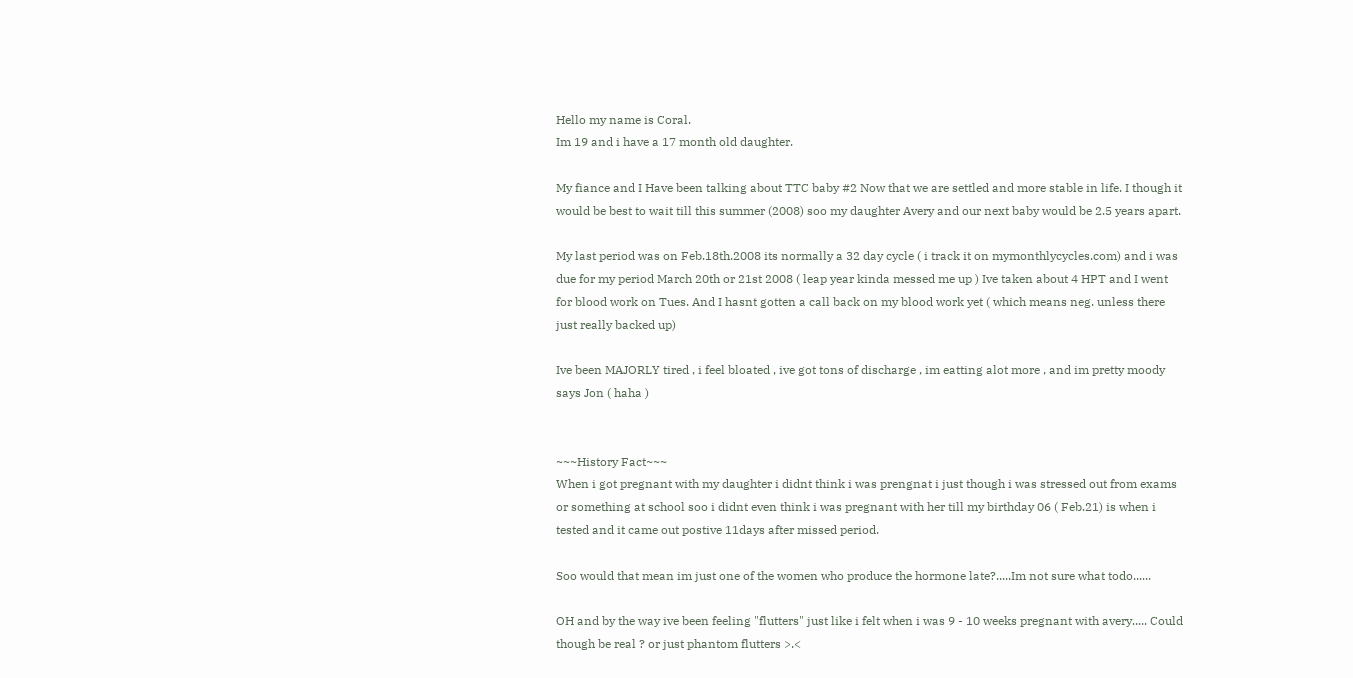Hello my name is Coral.
Im 19 and i have a 17 month old daughter.

My fiance and I Have been talking about TTC baby #2 Now that we are settled and more stable in life. I though it would be best to wait till this summer (2008) soo my daughter Avery and our next baby would be 2.5 years apart.

My last period was on Feb.18th.2008 its normally a 32 day cycle ( i track it on mymonthlycycles.com) and i was due for my period March 20th or 21st 2008 ( leap year kinda messed me up ) Ive taken about 4 HPT and I went for blood work on Tues. And I hasnt gotten a call back on my blood work yet ( which means neg. unless there just really backed up)

Ive been MAJORLY tired , i feel bloated , ive got tons of discharge , im eatting alot more , and im pretty moody says Jon ( haha )


~~~History Fact~~~
When i got pregnant with my daughter i didnt think i was prengnat i just though i was stressed out from exams or something at school soo i didnt even think i was pregnant with her till my birthday 06 ( Feb.21) is when i tested and it came out postive 11days after missed period.

Soo would that mean im just one of the women who produce the hormone late?.....Im not sure what todo......

OH and by the way ive been feeling "flutters" just like i felt when i was 9 - 10 weeks pregnant with avery..... Could though be real ? or just phantom flutters >.<